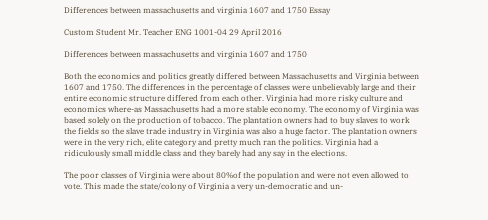Differences between massachusetts and virginia 1607 and 1750 Essay

Custom Student Mr. Teacher ENG 1001-04 29 April 2016

Differences between massachusetts and virginia 1607 and 1750

Both the economics and politics greatly differed between Massachusetts and Virginia between 1607 and 1750. The differences in the percentage of classes were unbelievably large and their entire economic structure differed from each other. Virginia had more risky culture and economics where-as Massachusetts had a more stable economy. The economy of Virginia was based solely on the production of tobacco. The plantation owners had to buy slaves to work the fields so the slave trade industry in Virginia was also a huge factor. The plantation owners were in the very rich, elite category and pretty much ran the politics. Virginia had a ridiculously small middle class and they barely had any say in the elections.

The poor classes of Virginia were about 80%of the population and were not even allowed to vote. This made the state/colony of Virginia a very un-democratic and un-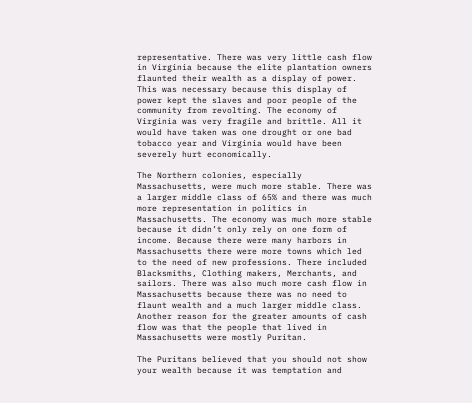representative. There was very little cash flow in Virginia because the elite plantation owners flaunted their wealth as a display of power. This was necessary because this display of power kept the slaves and poor people of the community from revolting. The economy of Virginia was very fragile and brittle. All it would have taken was one drought or one bad tobacco year and Virginia would have been severely hurt economically.

The Northern colonies, especially Massachusetts, were much more stable. There was a larger middle class of 65% and there was much more representation in politics in Massachusetts. The economy was much more stable because it didn’t only rely on one form of income. Because there were many harbors in Massachusetts there were more towns which led to the need of new professions. There included Blacksmiths, Clothing makers, Merchants, and sailors. There was also much more cash flow in Massachusetts because there was no need to flaunt wealth and a much larger middle class. Another reason for the greater amounts of cash flow was that the people that lived in Massachusetts were mostly Puritan.

The Puritans believed that you should not show your wealth because it was temptation and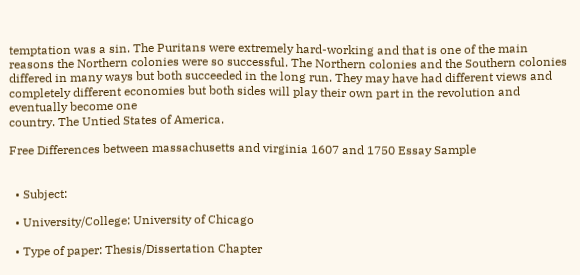temptation was a sin. The Puritans were extremely hard-working and that is one of the main reasons the Northern colonies were so successful. The Northern colonies and the Southern colonies differed in many ways but both succeeded in the long run. They may have had different views and completely different economies but both sides will play their own part in the revolution and eventually become one
country. The Untied States of America.

Free Differences between massachusetts and virginia 1607 and 1750 Essay Sample


  • Subject:

  • University/College: University of Chicago

  • Type of paper: Thesis/Dissertation Chapter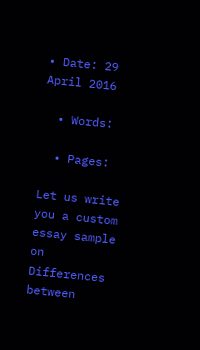• Date: 29 April 2016

  • Words:

  • Pages:

Let us write you a custom essay sample on Differences between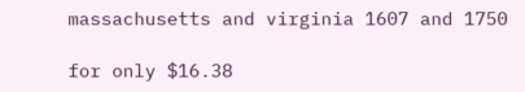massachusetts and virginia 1607 and 1750

for only $16.38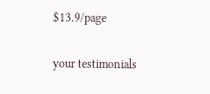$13.9/page

your testimonials